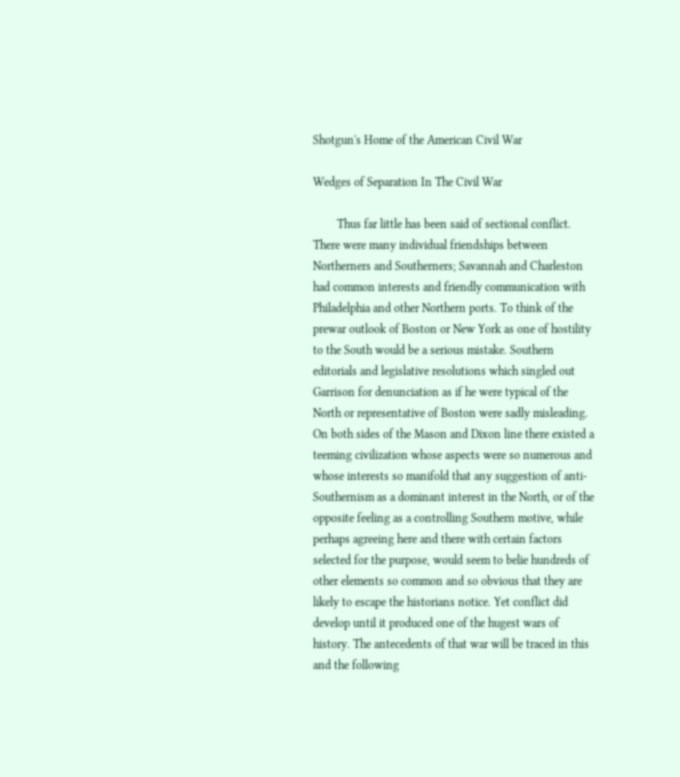Shotgun's Home of the American Civil War

Wedges of Separation In The Civil War

        Thus far little has been said of sectional conflict. There were many individual friendships between Northerners and Southerners; Savannah and Charleston had common interests and friendly communication with Philadelphia and other Northern ports. To think of the prewar outlook of Boston or New York as one of hostility to the South would be a serious mistake. Southern editorials and legislative resolutions which singled out Garrison for denunciation as if he were typical of the North or representative of Boston were sadly misleading. On both sides of the Mason and Dixon line there existed a teeming civilization whose aspects were so numerous and whose interests so manifold that any suggestion of anti-Southernism as a dominant interest in the North, or of the opposite feeling as a controlling Southern motive, while perhaps agreeing here and there with certain factors selected for the purpose, would seem to belie hundreds of other elements so common and so obvious that they are likely to escape the historians notice. Yet conflict did develop until it produced one of the hugest wars of history. The antecedents of that war will be traced in this and the following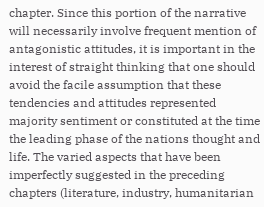chapter. Since this portion of the narrative will necessarily involve frequent mention of antagonistic attitudes, it is important in the interest of straight thinking that one should avoid the facile assumption that these tendencies and attitudes represented majority sentiment or constituted at the time the leading phase of the nations thought and life. The varied aspects that have been imperfectly suggested in the preceding chapters (literature, industry, humanitarian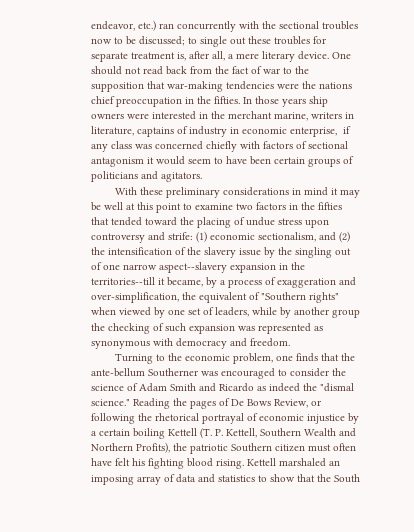endeavor, etc.) ran concurrently with the sectional troubles now to be discussed; to single out these troubles for separate treatment is, after all, a mere literary device. One should not read back from the fact of war to the supposition that war-making tendencies were the nations chief preoccupation in the fifties. In those years ship owners were interested in the merchant marine, writers in literature, captains of industry in economic enterprise,  if any class was concerned chiefly with factors of sectional antagonism it would seem to have been certain groups of politicians and agitators.
        With these preliminary considerations in mind it may be well at this point to examine two factors in the fifties that tended toward the placing of undue stress upon controversy and strife: (1) economic sectionalism, and (2) the intensification of the slavery issue by the singling out of one narrow aspect--slavery expansion in the territories--till it became, by a process of exaggeration and over-simplification, the equivalent of "Southern rights" when viewed by one set of leaders, while by another group the checking of such expansion was represented as synonymous with democracy and freedom.
        Turning to the economic problem, one finds that the ante-bellum Southerner was encouraged to consider the science of Adam Smith and Ricardo as indeed the "dismal science." Reading the pages of De Bows Review, or following the rhetorical portrayal of economic injustice by a certain boiling Kettell (T. P. Kettell, Southern Wealth and Northern Profits), the patriotic Southern citizen must often have felt his fighting blood rising. Kettell marshaled an imposing array of data and statistics to show that the South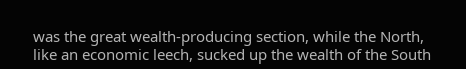was the great wealth-producing section, while the North, like an economic leech, sucked up the wealth of the South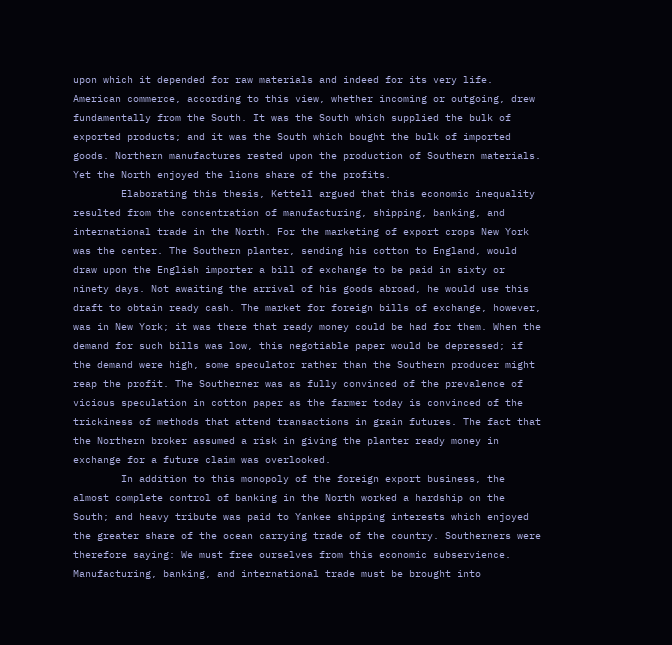upon which it depended for raw materials and indeed for its very life. American commerce, according to this view, whether incoming or outgoing, drew fundamentally from the South. It was the South which supplied the bulk of exported products; and it was the South which bought the bulk of imported goods. Northern manufactures rested upon the production of Southern materials. Yet the North enjoyed the lions share of the profits.
        Elaborating this thesis, Kettell argued that this economic inequality resulted from the concentration of manufacturing, shipping, banking, and international trade in the North. For the marketing of export crops New York was the center. The Southern planter, sending his cotton to England, would draw upon the English importer a bill of exchange to be paid in sixty or ninety days. Not awaiting the arrival of his goods abroad, he would use this draft to obtain ready cash. The market for foreign bills of exchange, however, was in New York; it was there that ready money could be had for them. When the demand for such bills was low, this negotiable paper would be depressed; if the demand were high, some speculator rather than the Southern producer might reap the profit. The Southerner was as fully convinced of the prevalence of vicious speculation in cotton paper as the farmer today is convinced of the trickiness of methods that attend transactions in grain futures. The fact that the Northern broker assumed a risk in giving the planter ready money in exchange for a future claim was overlooked.
        In addition to this monopoly of the foreign export business, the almost complete control of banking in the North worked a hardship on the South; and heavy tribute was paid to Yankee shipping interests which enjoyed the greater share of the ocean carrying trade of the country. Southerners were therefore saying: We must free ourselves from this economic subservience. Manufacturing, banking, and international trade must be brought into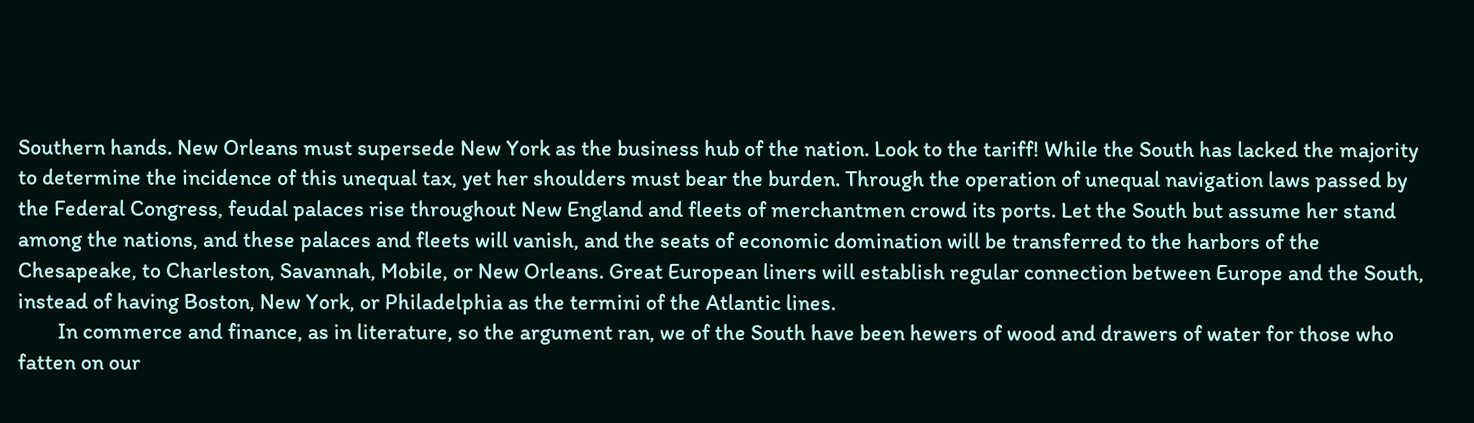Southern hands. New Orleans must supersede New York as the business hub of the nation. Look to the tariff! While the South has lacked the majority to determine the incidence of this unequal tax, yet her shoulders must bear the burden. Through the operation of unequal navigation laws passed by the Federal Congress, feudal palaces rise throughout New England and fleets of merchantmen crowd its ports. Let the South but assume her stand among the nations, and these palaces and fleets will vanish, and the seats of economic domination will be transferred to the harbors of the Chesapeake, to Charleston, Savannah, Mobile, or New Orleans. Great European liners will establish regular connection between Europe and the South, instead of having Boston, New York, or Philadelphia as the termini of the Atlantic lines.
        In commerce and finance, as in literature, so the argument ran, we of the South have been hewers of wood and drawers of water for those who fatten on our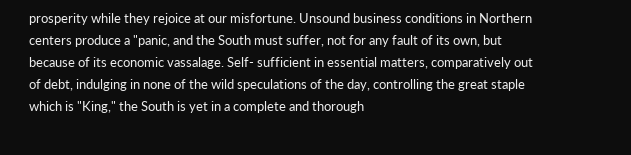prosperity while they rejoice at our misfortune. Unsound business conditions in Northern centers produce a "panic, and the South must suffer, not for any fault of its own, but because of its economic vassalage. Self- sufficient in essential matters, comparatively out of debt, indulging in none of the wild speculations of the day, controlling the great staple which is "King," the South is yet in a complete and thorough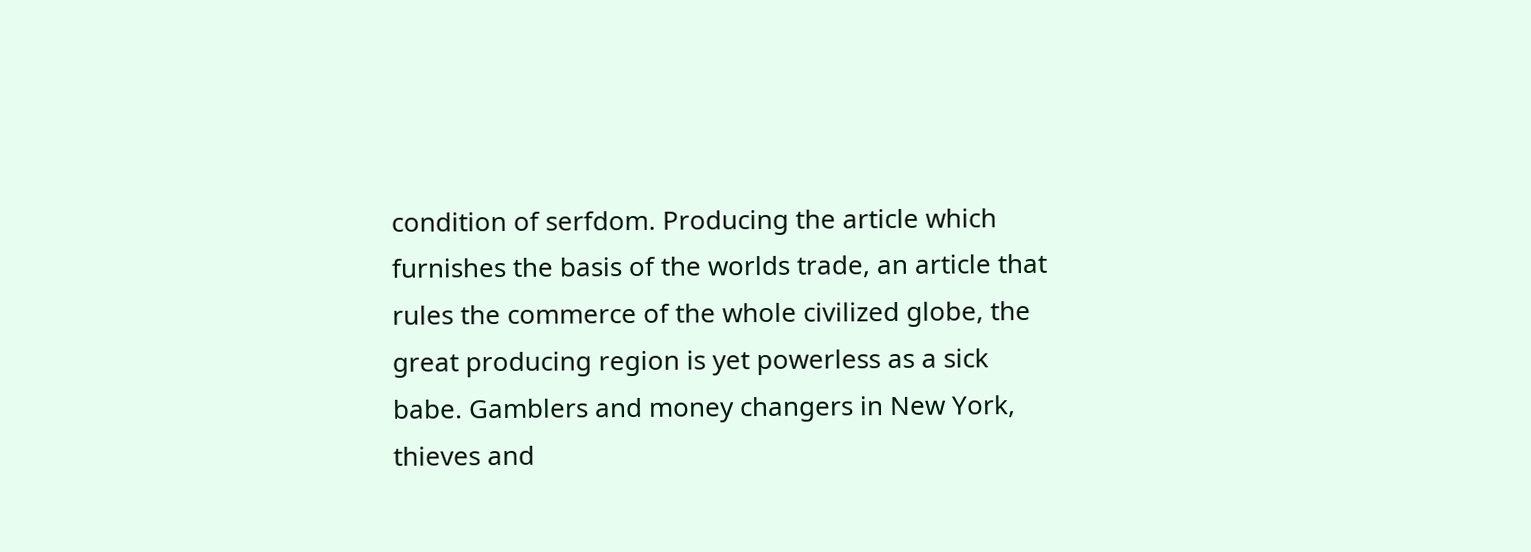condition of serfdom. Producing the article which furnishes the basis of the worlds trade, an article that rules the commerce of the whole civilized globe, the great producing region is yet powerless as a sick babe. Gamblers and money changers in New York, thieves and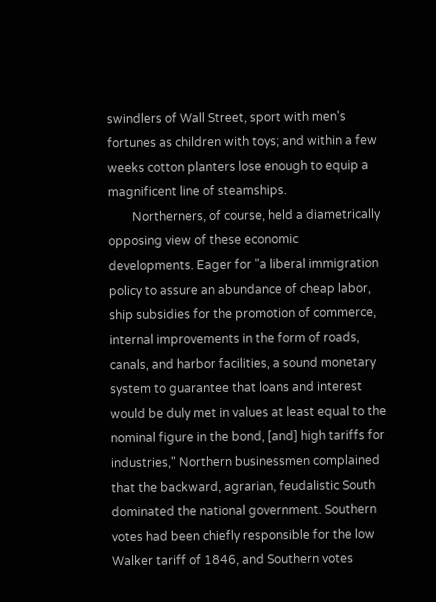swindlers of Wall Street, sport with men's fortunes as children with toys; and within a few weeks cotton planters lose enough to equip a magnificent line of steamships.
        Northerners, of course, held a diametrically opposing view of these economic developments. Eager for "a liberal immigration policy to assure an abundance of cheap labor, ship subsidies for the promotion of commerce, internal improvements in the form of roads, canals, and harbor facilities, a sound monetary system to guarantee that loans and interest would be duly met in values at least equal to the nominal figure in the bond, [and] high tariffs for industries," Northern businessmen complained that the backward, agrarian, feudalistic South dominated the national government. Southern votes had been chiefly responsible for the low Walker tariff of 1846, and Southern votes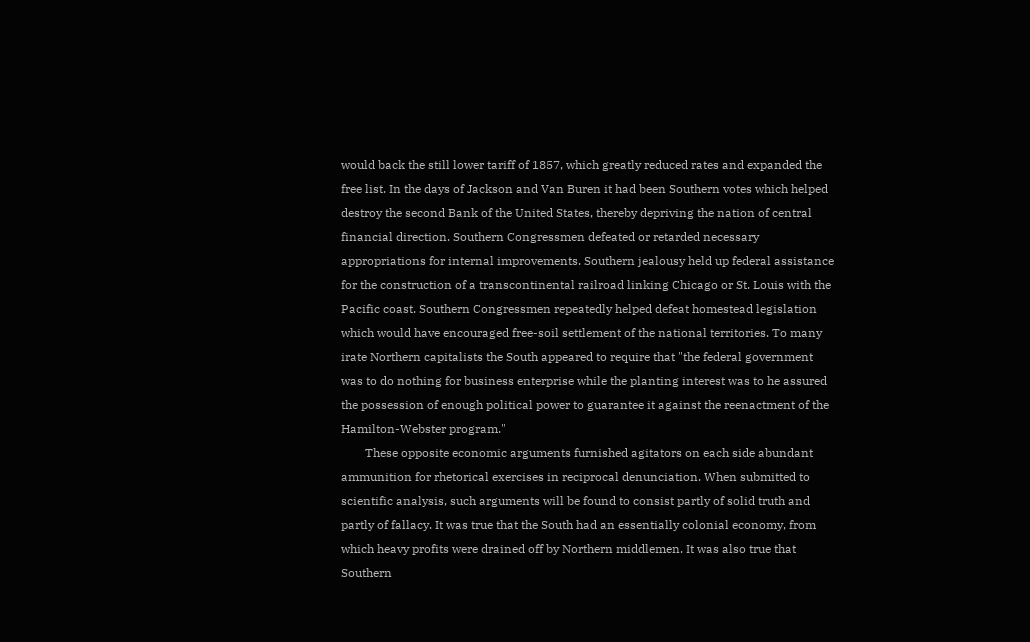would back the still lower tariff of 1857, which greatly reduced rates and expanded the free list. In the days of Jackson and Van Buren it had been Southern votes which helped destroy the second Bank of the United States, thereby depriving the nation of central financial direction. Southern Congressmen defeated or retarded necessary appropriations for internal improvements. Southern jealousy held up federal assistance for the construction of a transcontinental railroad linking Chicago or St. Louis with the Pacific coast. Southern Congressmen repeatedly helped defeat homestead legislation which would have encouraged free-soil settlement of the national territories. To many irate Northern capitalists the South appeared to require that "the federal government was to do nothing for business enterprise while the planting interest was to he assured the possession of enough political power to guarantee it against the reenactment of the Hamilton-Webster program."
        These opposite economic arguments furnished agitators on each side abundant ammunition for rhetorical exercises in reciprocal denunciation. When submitted to scientific analysis, such arguments will be found to consist partly of solid truth and partly of fallacy. It was true that the South had an essentially colonial economy, from which heavy profits were drained off by Northern middlemen. It was also true that Southern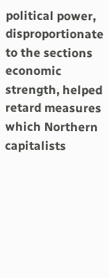political power, disproportionate to the sections economic strength, helped retard measures which Northern capitalists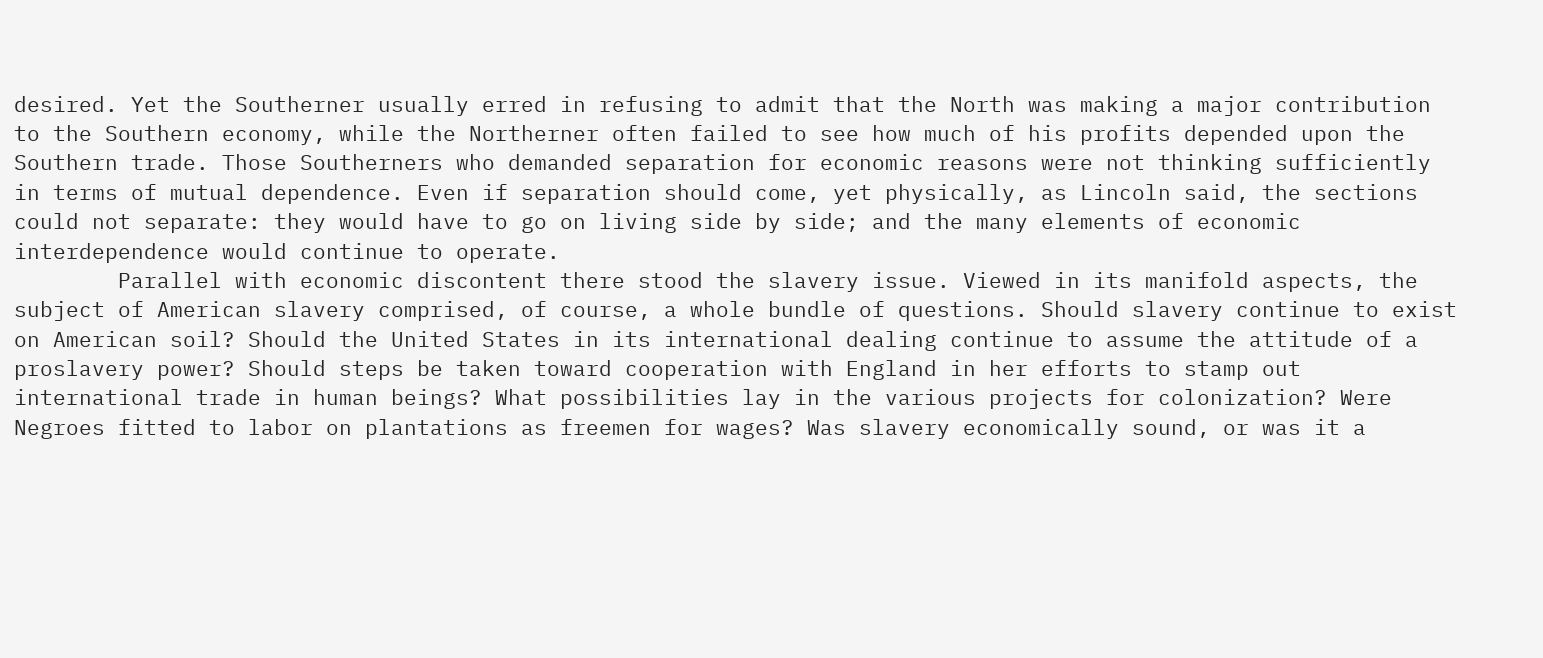desired. Yet the Southerner usually erred in refusing to admit that the North was making a major contribution to the Southern economy, while the Northerner often failed to see how much of his profits depended upon the Southern trade. Those Southerners who demanded separation for economic reasons were not thinking sufficiently in terms of mutual dependence. Even if separation should come, yet physically, as Lincoln said, the sections could not separate: they would have to go on living side by side; and the many elements of economic interdependence would continue to operate.
        Parallel with economic discontent there stood the slavery issue. Viewed in its manifold aspects, the subject of American slavery comprised, of course, a whole bundle of questions. Should slavery continue to exist on American soil? Should the United States in its international dealing continue to assume the attitude of a proslavery power? Should steps be taken toward cooperation with England in her efforts to stamp out international trade in human beings? What possibilities lay in the various projects for colonization? Were Negroes fitted to labor on plantations as freemen for wages? Was slavery economically sound, or was it a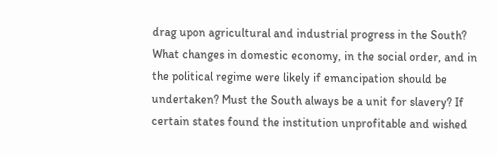drag upon agricultural and industrial progress in the South? What changes in domestic economy, in the social order, and in the political regime were likely if emancipation should be undertaken? Must the South always be a unit for slavery? If certain states found the institution unprofitable and wished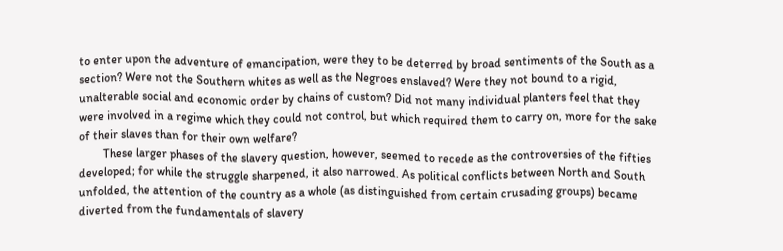to enter upon the adventure of emancipation, were they to be deterred by broad sentiments of the South as a section? Were not the Southern whites as well as the Negroes enslaved? Were they not bound to a rigid, unalterable social and economic order by chains of custom? Did not many individual planters feel that they were involved in a regime which they could not control, but which required them to carry on, more for the sake of their slaves than for their own welfare?
        These larger phases of the slavery question, however, seemed to recede as the controversies of the fifties developed; for while the struggle sharpened, it also narrowed. As political conflicts between North and South unfolded, the attention of the country as a whole (as distinguished from certain crusading groups) became diverted from the fundamentals of slavery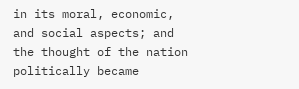in its moral, economic, and social aspects; and the thought of the nation politically became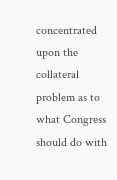concentrated upon the collateral problem as to what Congress should do with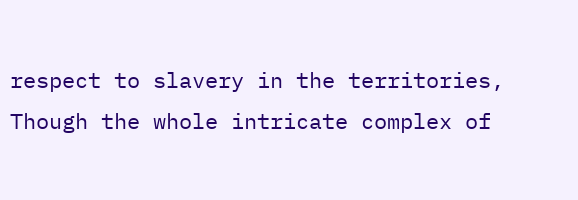respect to slavery in the territories, Though the whole intricate complex of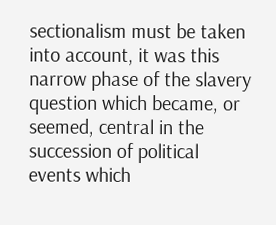sectionalism must be taken into account, it was this narrow phase of the slavery question which became, or seemed, central in the succession of political events which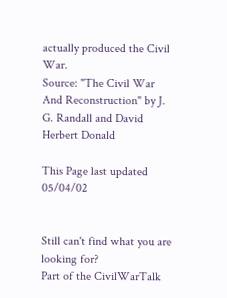actually produced the Civil War.
Source: "The Civil War And Reconstruction" by J. G. Randall and David Herbert Donald

This Page last updated 05/04/02


Still can't find what you are looking for?
Part of the CivilWarTalk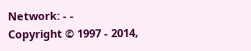Network: - -
Copyright © 1997 - 2014,